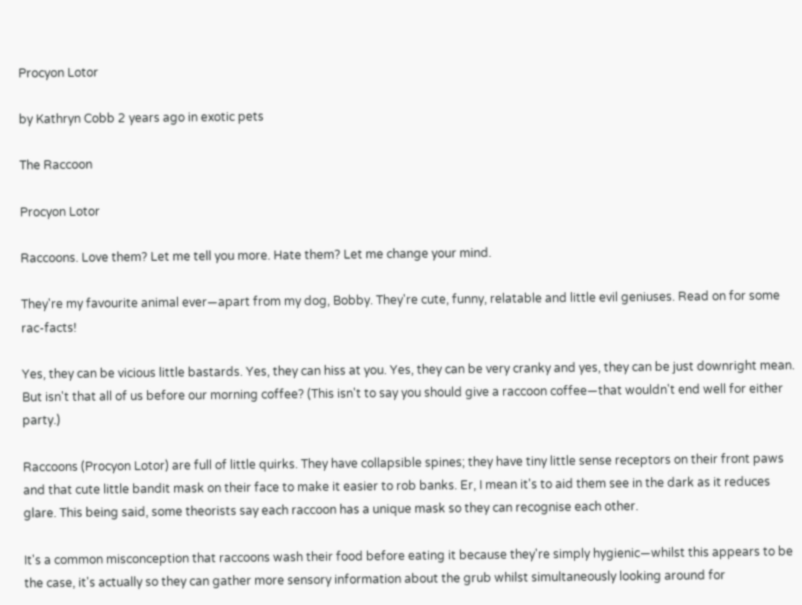Procyon Lotor

by Kathryn Cobb 2 years ago in exotic pets

The Raccoon

Procyon Lotor

Raccoons. Love them? Let me tell you more. Hate them? Let me change your mind.

They're my favourite animal ever—apart from my dog, Bobby. They're cute, funny, relatable and little evil geniuses. Read on for some rac-facts!

Yes, they can be vicious little bastards. Yes, they can hiss at you. Yes, they can be very cranky and yes, they can be just downright mean. But isn't that all of us before our morning coffee? (This isn't to say you should give a raccoon coffee—that wouldn't end well for either party.)

Raccoons (Procyon Lotor) are full of little quirks. They have collapsible spines; they have tiny little sense receptors on their front paws and that cute little bandit mask on their face to make it easier to rob banks. Er, I mean it's to aid them see in the dark as it reduces glare. This being said, some theorists say each raccoon has a unique mask so they can recognise each other.

It's a common misconception that raccoons wash their food before eating it because they're simply hygienic—whilst this appears to be the case, it's actually so they can gather more sensory information about the grub whilst simultaneously looking around for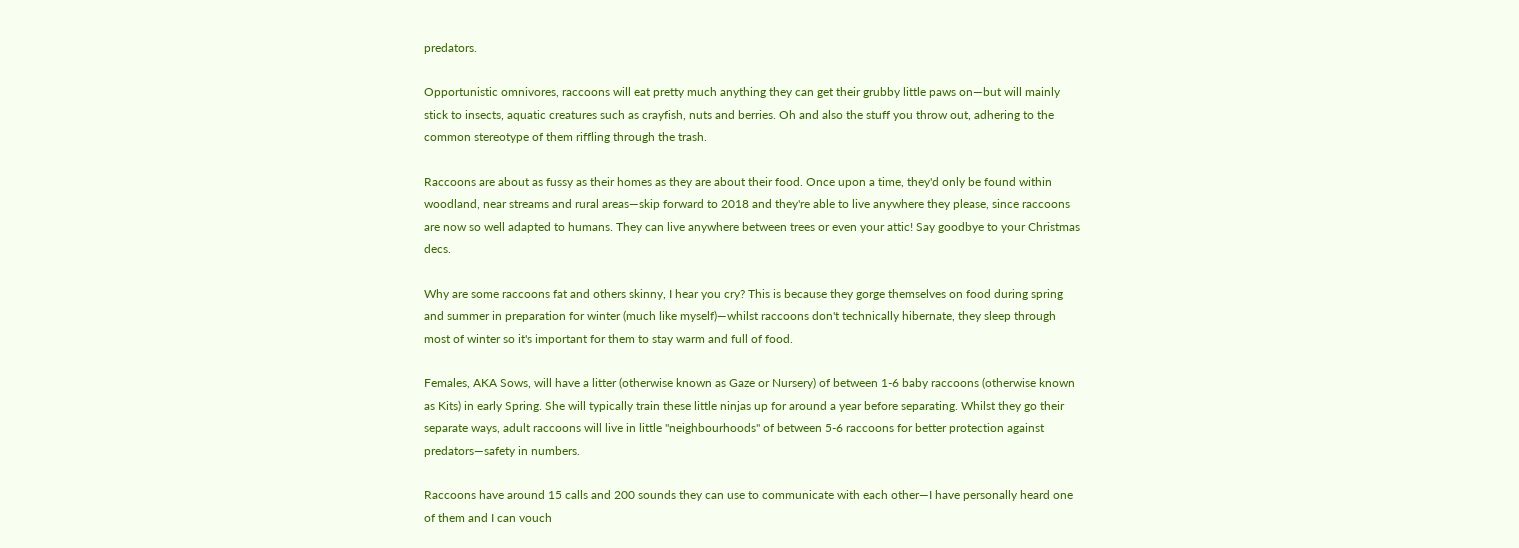predators.

Opportunistic omnivores, raccoons will eat pretty much anything they can get their grubby little paws on—but will mainly stick to insects, aquatic creatures such as crayfish, nuts and berries. Oh and also the stuff you throw out, adhering to the common stereotype of them riffling through the trash.

Raccoons are about as fussy as their homes as they are about their food. Once upon a time, they'd only be found within woodland, near streams and rural areas—skip forward to 2018 and they're able to live anywhere they please, since raccoons are now so well adapted to humans. They can live anywhere between trees or even your attic! Say goodbye to your Christmas decs.

Why are some raccoons fat and others skinny, I hear you cry? This is because they gorge themselves on food during spring and summer in preparation for winter (much like myself)—whilst raccoons don't technically hibernate, they sleep through most of winter so it's important for them to stay warm and full of food.

Females, AKA Sows, will have a litter (otherwise known as Gaze or Nursery) of between 1-6 baby raccoons (otherwise known as Kits) in early Spring. She will typically train these little ninjas up for around a year before separating. Whilst they go their separate ways, adult raccoons will live in little "neighbourhoods" of between 5-6 raccoons for better protection against predators—safety in numbers.

Raccoons have around 15 calls and 200 sounds they can use to communicate with each other—I have personally heard one of them and I can vouch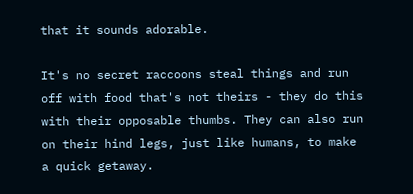that it sounds adorable.

It's no secret raccoons steal things and run off with food that's not theirs - they do this with their opposable thumbs. They can also run on their hind legs, just like humans, to make a quick getaway.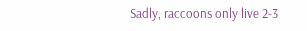Sadly, raccoons only live 2-3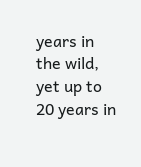years in the wild, yet up to 20 years in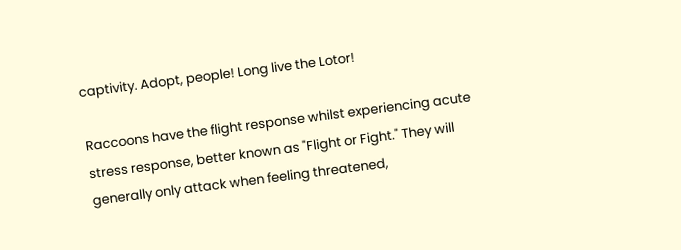captivity. Adopt, people! Long live the Lotor!

Raccoons have the flight response whilst experiencing acute stress response, better known as "Flight or Fight." They will generally only attack when feeling threatened,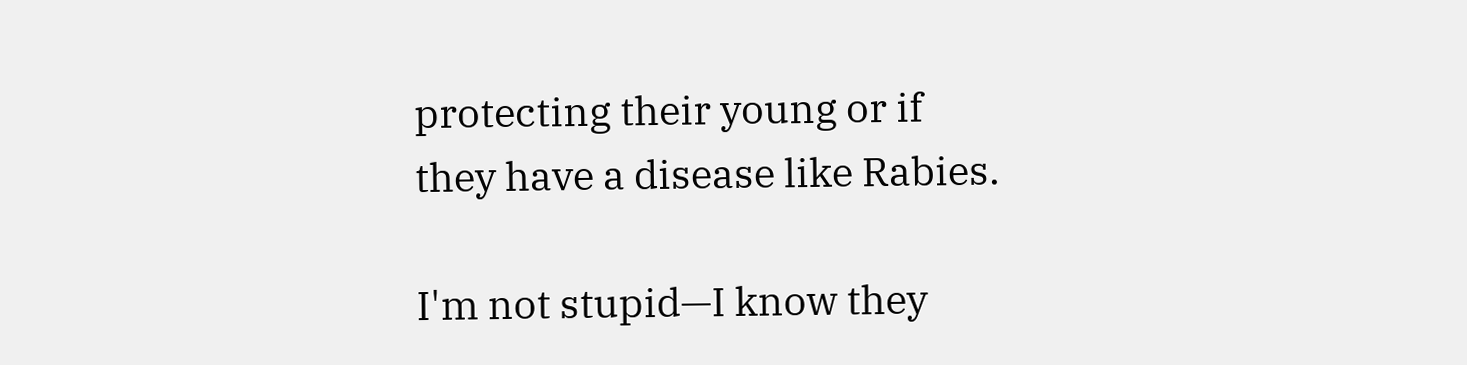protecting their young or if they have a disease like Rabies.

I'm not stupid—I know they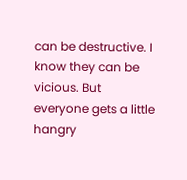can be destructive. I know they can be vicious. But everyone gets a little hangry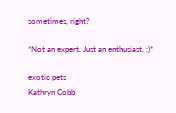sometimes, right?

*Not an expert. Just an enthusiast. :)*

exotic pets
Kathryn Cobb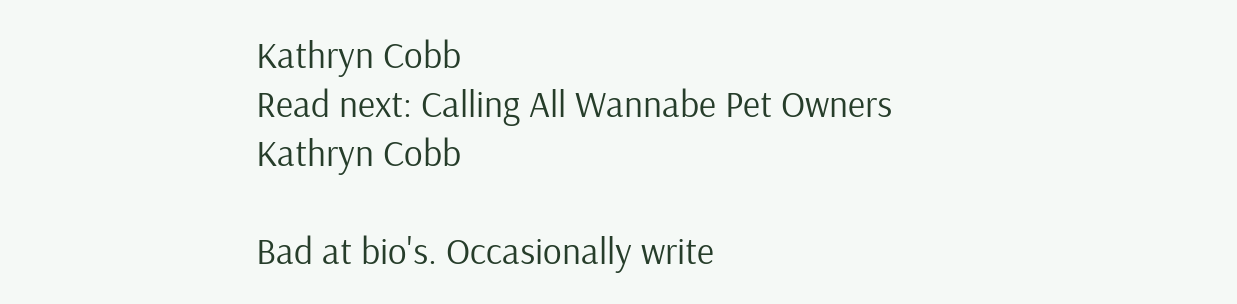Kathryn Cobb
Read next: Calling All Wannabe Pet Owners
Kathryn Cobb

Bad at bio's. Occasionally write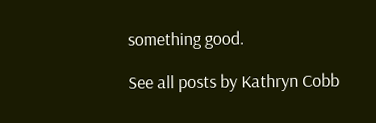something good.

See all posts by Kathryn Cobb